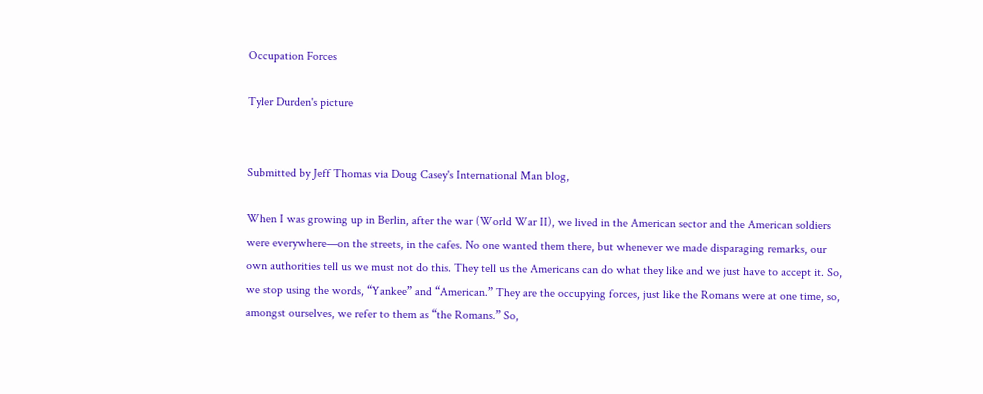Occupation Forces

Tyler Durden's picture


Submitted by Jeff Thomas via Doug Casey's International Man blog,

When I was growing up in Berlin, after the war (World War II), we lived in the American sector and the American soldiers were everywhere—on the streets, in the cafes. No one wanted them there, but whenever we made disparaging remarks, our own authorities tell us we must not do this. They tell us the Americans can do what they like and we just have to accept it. So, we stop using the words, “Yankee” and “American.” They are the occupying forces, just like the Romans were at one time, so, amongst ourselves, we refer to them as “the Romans.” So,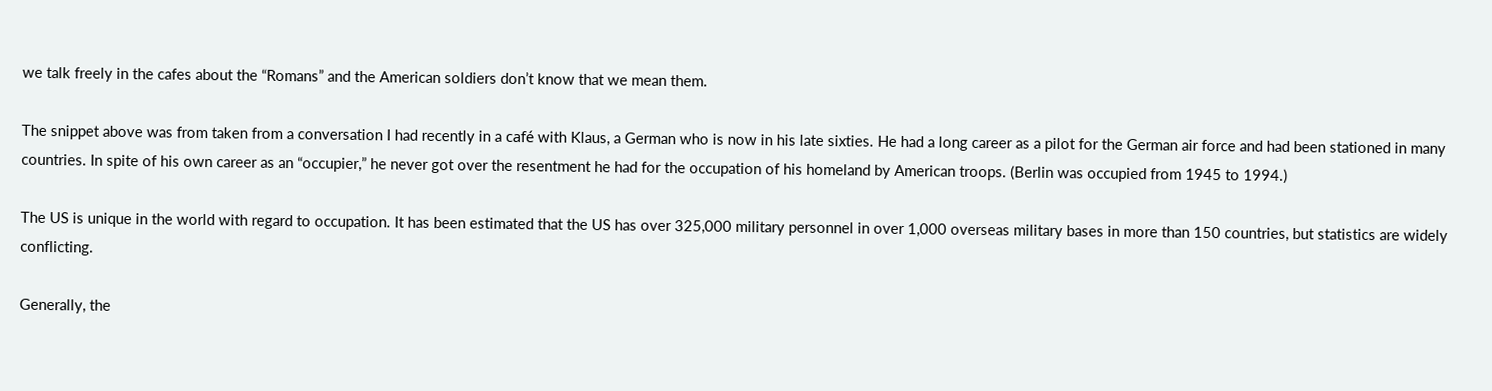we talk freely in the cafes about the “Romans” and the American soldiers don’t know that we mean them.

The snippet above was from taken from a conversation I had recently in a café with Klaus, a German who is now in his late sixties. He had a long career as a pilot for the German air force and had been stationed in many countries. In spite of his own career as an “occupier,” he never got over the resentment he had for the occupation of his homeland by American troops. (Berlin was occupied from 1945 to 1994.)

The US is unique in the world with regard to occupation. It has been estimated that the US has over 325,000 military personnel in over 1,000 overseas military bases in more than 150 countries, but statistics are widely conflicting.

Generally, the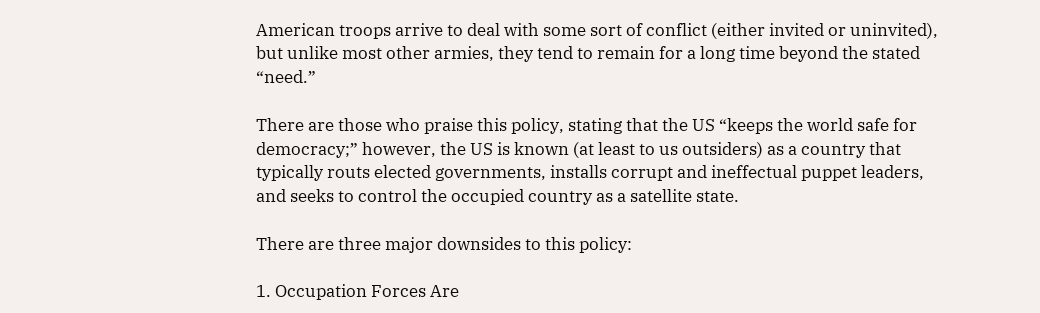American troops arrive to deal with some sort of conflict (either invited or uninvited), but unlike most other armies, they tend to remain for a long time beyond the stated “need.”

There are those who praise this policy, stating that the US “keeps the world safe for democracy;” however, the US is known (at least to us outsiders) as a country that typically routs elected governments, installs corrupt and ineffectual puppet leaders, and seeks to control the occupied country as a satellite state.

There are three major downsides to this policy:

1. Occupation Forces Are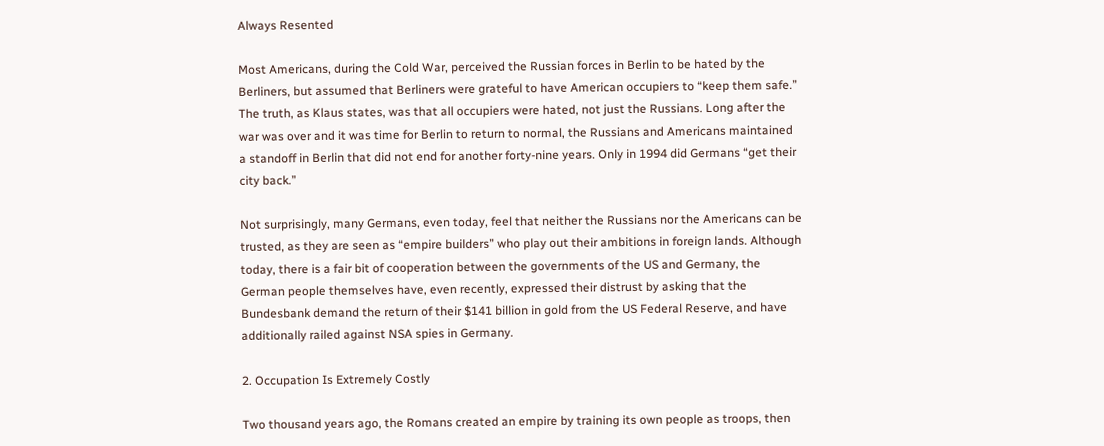Always Resented

Most Americans, during the Cold War, perceived the Russian forces in Berlin to be hated by the Berliners, but assumed that Berliners were grateful to have American occupiers to “keep them safe.” The truth, as Klaus states, was that all occupiers were hated, not just the Russians. Long after the war was over and it was time for Berlin to return to normal, the Russians and Americans maintained a standoff in Berlin that did not end for another forty-nine years. Only in 1994 did Germans “get their city back.”

Not surprisingly, many Germans, even today, feel that neither the Russians nor the Americans can be trusted, as they are seen as “empire builders” who play out their ambitions in foreign lands. Although today, there is a fair bit of cooperation between the governments of the US and Germany, the German people themselves have, even recently, expressed their distrust by asking that the Bundesbank demand the return of their $141 billion in gold from the US Federal Reserve, and have additionally railed against NSA spies in Germany.

2. Occupation Is Extremely Costly

Two thousand years ago, the Romans created an empire by training its own people as troops, then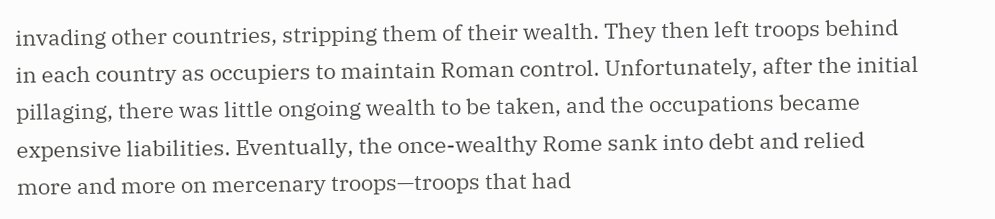invading other countries, stripping them of their wealth. They then left troops behind in each country as occupiers to maintain Roman control. Unfortunately, after the initial pillaging, there was little ongoing wealth to be taken, and the occupations became expensive liabilities. Eventually, the once-wealthy Rome sank into debt and relied more and more on mercenary troops—troops that had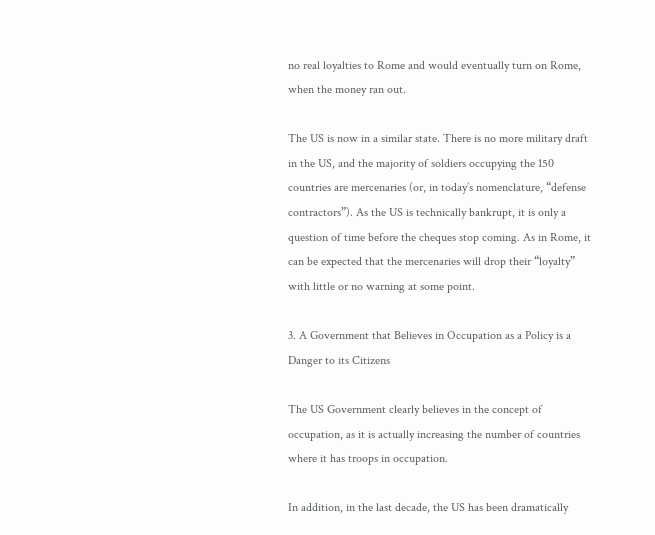no real loyalties to Rome and would eventually turn on Rome, when the money ran out.

The US is now in a similar state. There is no more military draft in the US, and the majority of soldiers occupying the 150 countries are mercenaries (or, in today’s nomenclature, “defense contractors”). As the US is technically bankrupt, it is only a question of time before the cheques stop coming. As in Rome, it can be expected that the mercenaries will drop their “loyalty” with little or no warning at some point.

3. A Government that Believes in Occupation as a Policy is a Danger to its Citizens

The US Government clearly believes in the concept of occupation, as it is actually increasing the number of countries where it has troops in occupation.

In addition, in the last decade, the US has been dramatically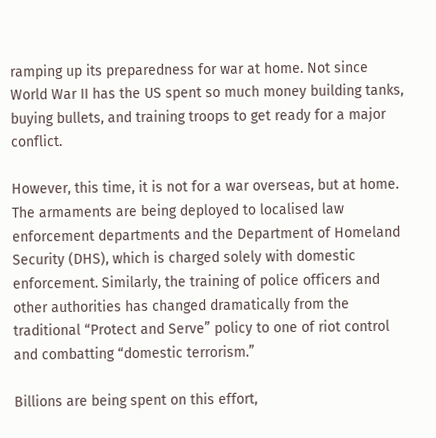ramping up its preparedness for war at home. Not since World War II has the US spent so much money building tanks, buying bullets, and training troops to get ready for a major conflict.

However, this time, it is not for a war overseas, but at home. The armaments are being deployed to localised law enforcement departments and the Department of Homeland Security (DHS), which is charged solely with domestic enforcement. Similarly, the training of police officers and other authorities has changed dramatically from the traditional “Protect and Serve” policy to one of riot control and combatting “domestic terrorism.”

Billions are being spent on this effort,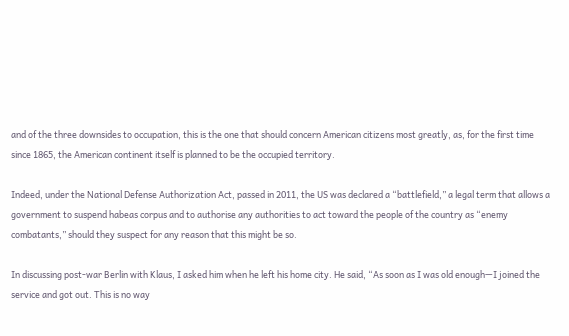and of the three downsides to occupation, this is the one that should concern American citizens most greatly, as, for the first time since 1865, the American continent itself is planned to be the occupied territory.

Indeed, under the National Defense Authorization Act, passed in 2011, the US was declared a “battlefield,” a legal term that allows a government to suspend habeas corpus and to authorise any authorities to act toward the people of the country as “enemy combatants,” should they suspect for any reason that this might be so.

In discussing post-war Berlin with Klaus, I asked him when he left his home city. He said, “As soon as I was old enough—I joined the service and got out. This is no way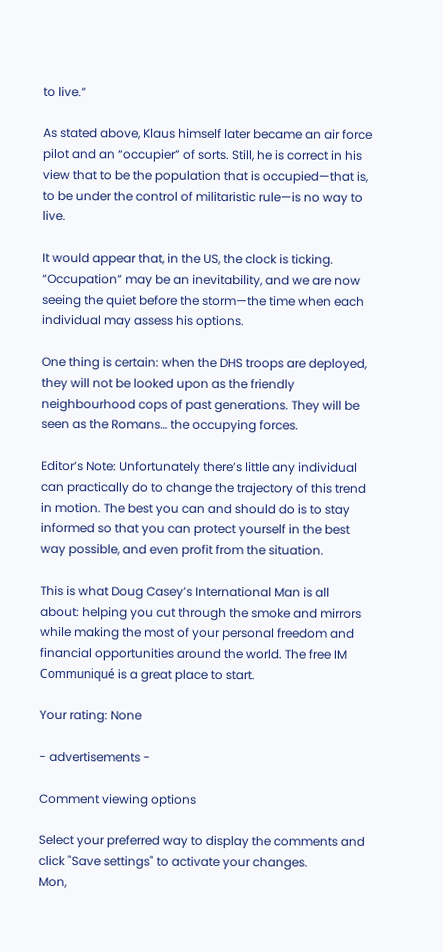to live.”

As stated above, Klaus himself later became an air force pilot and an “occupier” of sorts. Still, he is correct in his view that to be the population that is occupied—that is, to be under the control of militaristic rule—is no way to live.

It would appear that, in the US, the clock is ticking. “Occupation” may be an inevitability, and we are now seeing the quiet before the storm—the time when each individual may assess his options.

One thing is certain: when the DHS troops are deployed, they will not be looked upon as the friendly neighbourhood cops of past generations. They will be seen as the Romans… the occupying forces.

Editor’s Note: Unfortunately there’s little any individual can practically do to change the trajectory of this trend in motion. The best you can and should do is to stay informed so that you can protect yourself in the best way possible, and even profit from the situation.

This is what Doug Casey’s International Man is all about: helping you cut through the smoke and mirrors while making the most of your personal freedom and financial opportunities around the world. The free IM Communiqué is a great place to start.

Your rating: None

- advertisements -

Comment viewing options

Select your preferred way to display the comments and click "Save settings" to activate your changes.
Mon,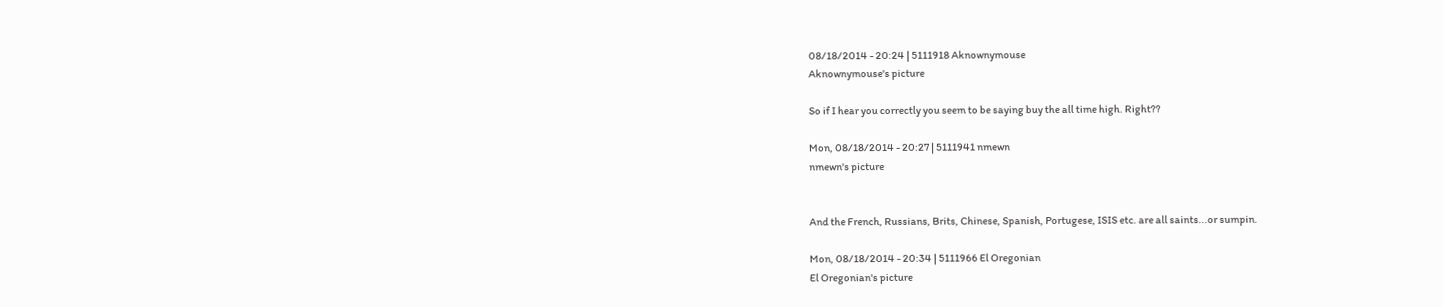08/18/2014 - 20:24 | 5111918 Aknownymouse
Aknownymouse's picture

So if I hear you correctly you seem to be saying buy the all time high. Right??

Mon, 08/18/2014 - 20:27 | 5111941 nmewn
nmewn's picture


And the French, Russians, Brits, Chinese, Spanish, Portugese, ISIS etc. are all saints...or sumpin.

Mon, 08/18/2014 - 20:34 | 5111966 El Oregonian
El Oregonian's picture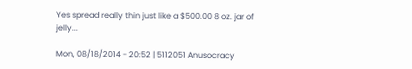Yes spread really thin just like a $500.00 8 oz. jar of jelly...

Mon, 08/18/2014 - 20:52 | 5112051 Anusocracy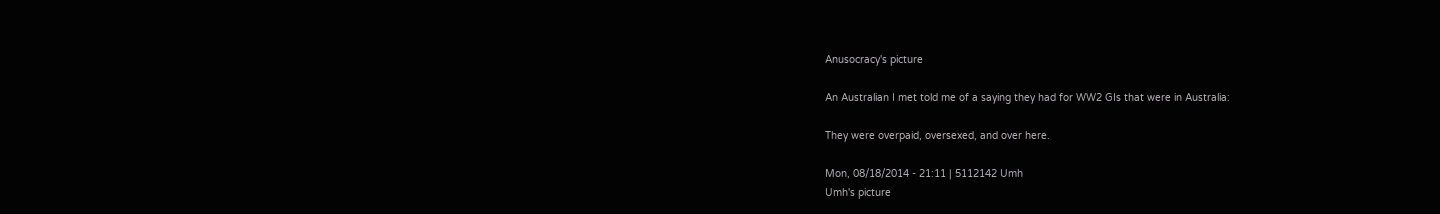Anusocracy's picture

An Australian I met told me of a saying they had for WW2 GIs that were in Australia:

They were overpaid, oversexed, and over here.

Mon, 08/18/2014 - 21:11 | 5112142 Umh
Umh's picture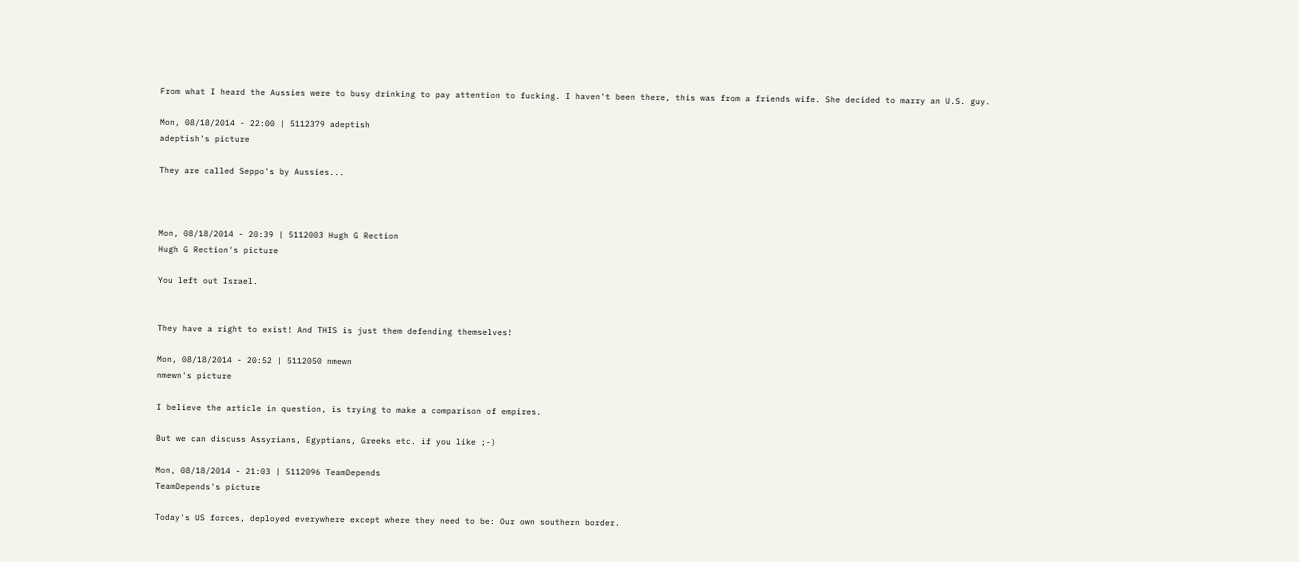From what I heard the Aussies were to busy drinking to pay attention to fucking. I haven't been there, this was from a friends wife. She decided to marry an U.S. guy.

Mon, 08/18/2014 - 22:00 | 5112379 adeptish
adeptish's picture

They are called Seppo's by Aussies...



Mon, 08/18/2014 - 20:39 | 5112003 Hugh G Rection
Hugh G Rection's picture

You left out Israel.


They have a right to exist! And THIS is just them defending themselves!

Mon, 08/18/2014 - 20:52 | 5112050 nmewn
nmewn's picture

I believe the article in question, is trying to make a comparison of empires.

But we can discuss Assyrians, Egyptians, Greeks etc. if you like ;-)

Mon, 08/18/2014 - 21:03 | 5112096 TeamDepends
TeamDepends's picture

Today's US forces, deployed everywhere except where they need to be: Our own southern border.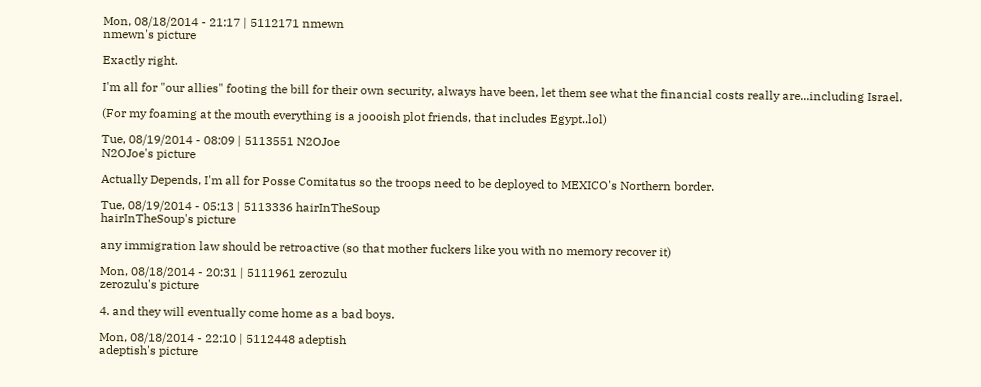Mon, 08/18/2014 - 21:17 | 5112171 nmewn
nmewn's picture

Exactly right.

I'm all for "our allies" footing the bill for their own security, always have been, let them see what the financial costs really are...including Israel.

(For my foaming at the mouth everything is a joooish plot friends, that includes Egypt..lol)

Tue, 08/19/2014 - 08:09 | 5113551 N2OJoe
N2OJoe's picture

Actually Depends, I'm all for Posse Comitatus so the troops need to be deployed to MEXICO's Northern border.

Tue, 08/19/2014 - 05:13 | 5113336 hairInTheSoup
hairInTheSoup's picture

any immigration law should be retroactive (so that mother fuckers like you with no memory recover it)

Mon, 08/18/2014 - 20:31 | 5111961 zerozulu
zerozulu's picture

4. and they will eventually come home as a bad boys.

Mon, 08/18/2014 - 22:10 | 5112448 adeptish
adeptish's picture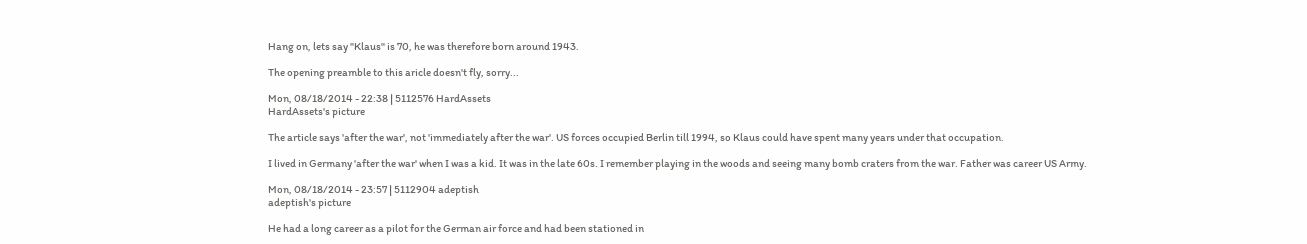Hang on, lets say "Klaus" is 70, he was therefore born around 1943.

The opening preamble to this aricle doesn't fly, sorry...

Mon, 08/18/2014 - 22:38 | 5112576 HardAssets
HardAssets's picture

The article says 'after the war', not 'immediately after the war'. US forces occupied Berlin till 1994, so Klaus could have spent many years under that occupation.

I lived in Germany 'after the war' when I was a kid. It was in the late 60s. I remember playing in the woods and seeing many bomb craters from the war. Father was career US Army.

Mon, 08/18/2014 - 23:57 | 5112904 adeptish
adeptish's picture

He had a long career as a pilot for the German air force and had been stationed in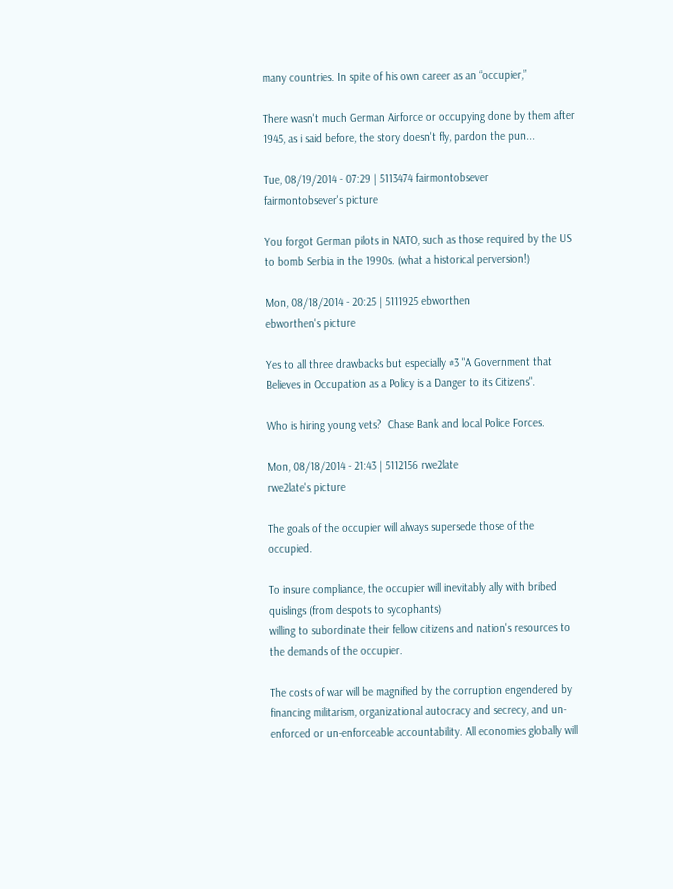many countries. In spite of his own career as an “occupier,”

There wasn't much German Airforce or occupying done by them after 1945, as i said before, the story doesn't fly, pardon the pun...

Tue, 08/19/2014 - 07:29 | 5113474 fairmontobsever
fairmontobsever's picture

You forgot German pilots in NATO, such as those required by the US to bomb Serbia in the 1990s. (what a historical perversion!)

Mon, 08/18/2014 - 20:25 | 5111925 ebworthen
ebworthen's picture

Yes to all three drawbacks but especially #3 "A Government that Believes in Occupation as a Policy is a Danger to its Citizens".

Who is hiring young vets?  Chase Bank and local Police Forces.

Mon, 08/18/2014 - 21:43 | 5112156 rwe2late
rwe2late's picture

The goals of the occupier will always supersede those of the occupied.

To insure compliance, the occupier will inevitably ally with bribed quislings (from despots to sycophants)
willing to subordinate their fellow citizens and nation's resources to the demands of the occupier.

The costs of war will be magnified by the corruption engendered by financing militarism, organizational autocracy and secrecy, and un-enforced or un-enforceable accountability. All economies globally will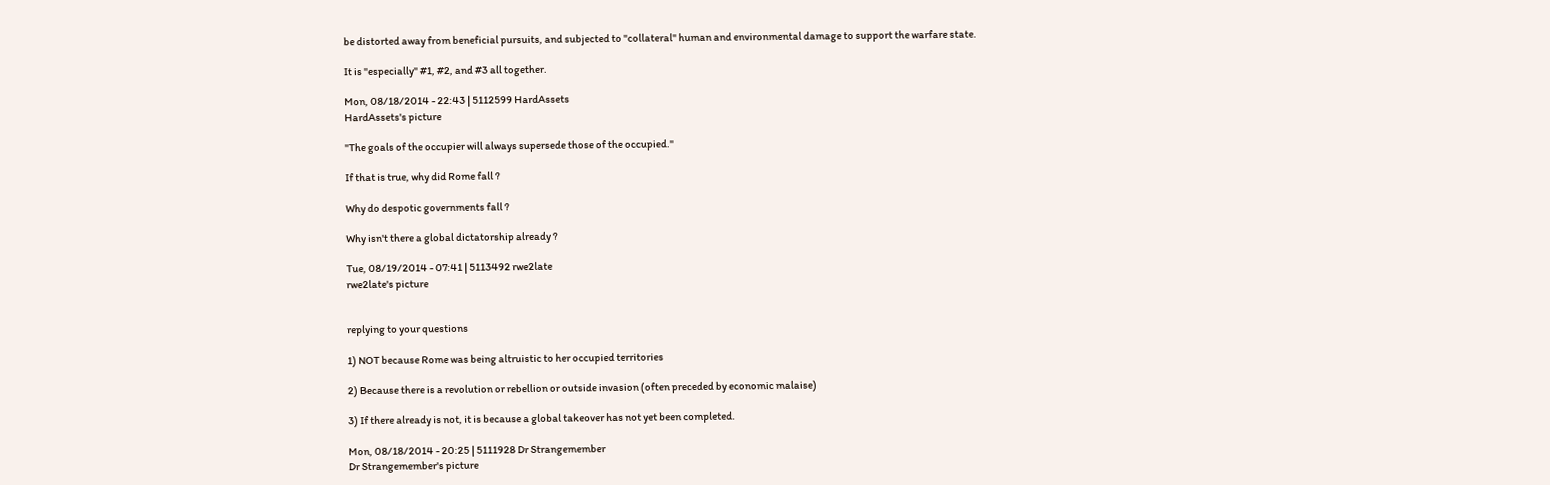be distorted away from beneficial pursuits, and subjected to "collateral" human and environmental damage to support the warfare state.

It is "especially" #1, #2, and #3 all together.

Mon, 08/18/2014 - 22:43 | 5112599 HardAssets
HardAssets's picture

"The goals of the occupier will always supersede those of the occupied."

If that is true, why did Rome fall ?

Why do despotic governments fall ?

Why isn't there a global dictatorship already ?

Tue, 08/19/2014 - 07:41 | 5113492 rwe2late
rwe2late's picture


replying to your questions

1) NOT because Rome was being altruistic to her occupied territories

2) Because there is a revolution or rebellion or outside invasion (often preceded by economic malaise)

3) If there already is not, it is because a global takeover has not yet been completed.

Mon, 08/18/2014 - 20:25 | 5111928 Dr Strangemember
Dr Strangemember's picture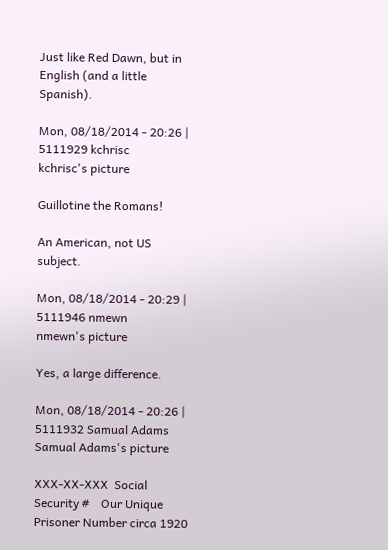Just like Red Dawn, but in English (and a little Spanish).

Mon, 08/18/2014 - 20:26 | 5111929 kchrisc
kchrisc's picture

Guillotine the Romans!

An American, not US subject.

Mon, 08/18/2014 - 20:29 | 5111946 nmewn
nmewn's picture

Yes, a large difference.

Mon, 08/18/2014 - 20:26 | 5111932 Samual Adams
Samual Adams's picture

XXX-XX-XXX  Social Security #    Our Unique Prisoner Number circa 1920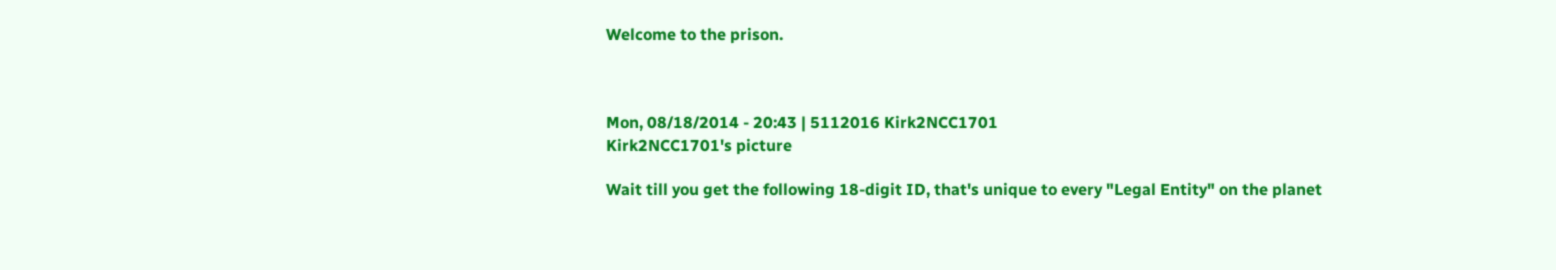Welcome to the prison.



Mon, 08/18/2014 - 20:43 | 5112016 Kirk2NCC1701
Kirk2NCC1701's picture

Wait till you get the following 18-digit ID, that's unique to every "Legal Entity" on the planet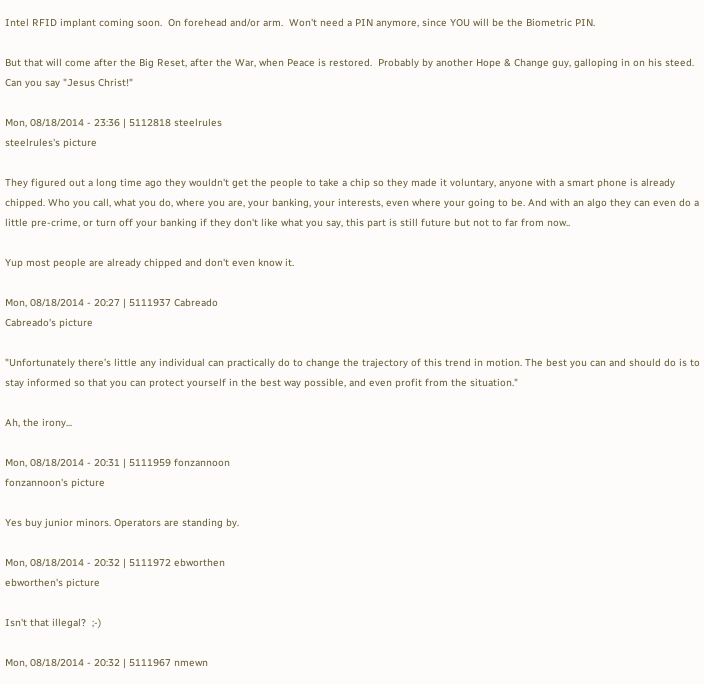Intel RFID implant coming soon.  On forehead and/or arm.  Won't need a PIN anymore, since YOU will be the Biometric PIN.

But that will come after the Big Reset, after the War, when Peace is restored.  Probably by another Hope & Change guy, galloping in on his steed.  Can you say "Jesus Christ!"

Mon, 08/18/2014 - 23:36 | 5112818 steelrules
steelrules's picture

They figured out a long time ago they wouldn't get the people to take a chip so they made it voluntary, anyone with a smart phone is already chipped. Who you call, what you do, where you are, your banking, your interests, even where your going to be. And with an algo they can even do a little pre-crime, or turn off your banking if they don't like what you say, this part is still future but not to far from now..

Yup most people are already chipped and don't even know it.

Mon, 08/18/2014 - 20:27 | 5111937 Cabreado
Cabreado's picture

"Unfortunately there’s little any individual can practically do to change the trajectory of this trend in motion. The best you can and should do is to stay informed so that you can protect yourself in the best way possible, and even profit from the situation."

Ah, the irony...

Mon, 08/18/2014 - 20:31 | 5111959 fonzannoon
fonzannoon's picture

Yes buy junior minors. Operators are standing by.

Mon, 08/18/2014 - 20:32 | 5111972 ebworthen
ebworthen's picture

Isn't that illegal?  ;-)

Mon, 08/18/2014 - 20:32 | 5111967 nmewn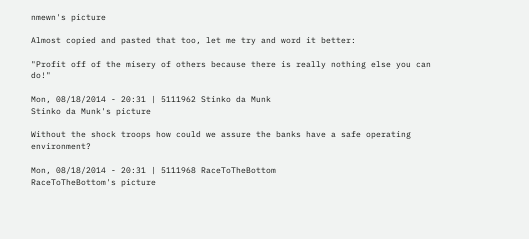nmewn's picture

Almost copied and pasted that too, let me try and word it better:

"Profit off of the misery of others because there is really nothing else you can do!"

Mon, 08/18/2014 - 20:31 | 5111962 Stinko da Munk
Stinko da Munk's picture

Without the shock troops how could we assure the banks have a safe operating environment?

Mon, 08/18/2014 - 20:31 | 5111968 RaceToTheBottom
RaceToTheBottom's picture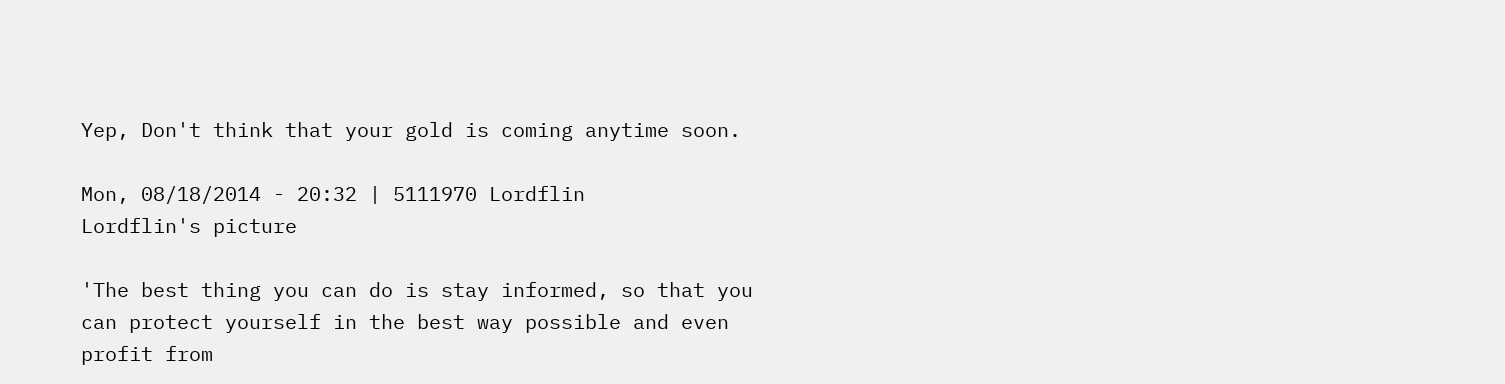Yep, Don't think that your gold is coming anytime soon.

Mon, 08/18/2014 - 20:32 | 5111970 Lordflin
Lordflin's picture

'The best thing you can do is stay informed, so that you can protect yourself in the best way possible and even profit from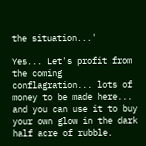the situation...'

Yes... Let's profit from the coming conflagration... lots of money to be made here... and you can use it to buy your own glow in the dark half acre of rubble.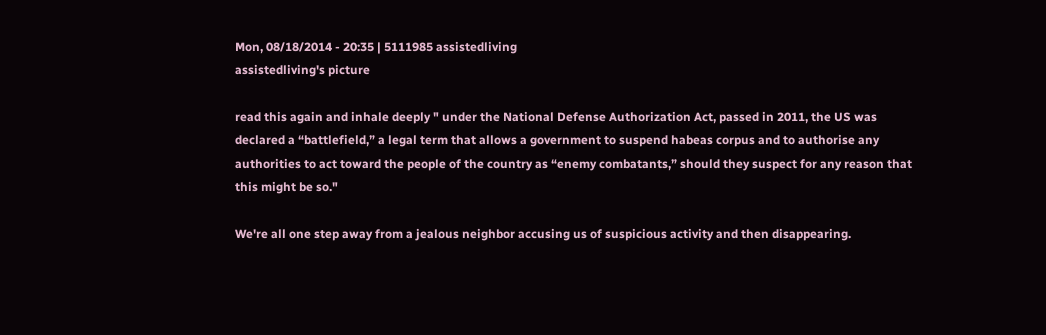Mon, 08/18/2014 - 20:35 | 5111985 assistedliving
assistedliving's picture

read this again and inhale deeply " under the National Defense Authorization Act, passed in 2011, the US was declared a “battlefield,” a legal term that allows a government to suspend habeas corpus and to authorise any authorities to act toward the people of the country as “enemy combatants,” should they suspect for any reason that this might be so."

We're all one step away from a jealous neighbor accusing us of suspicious activity and then disappearing.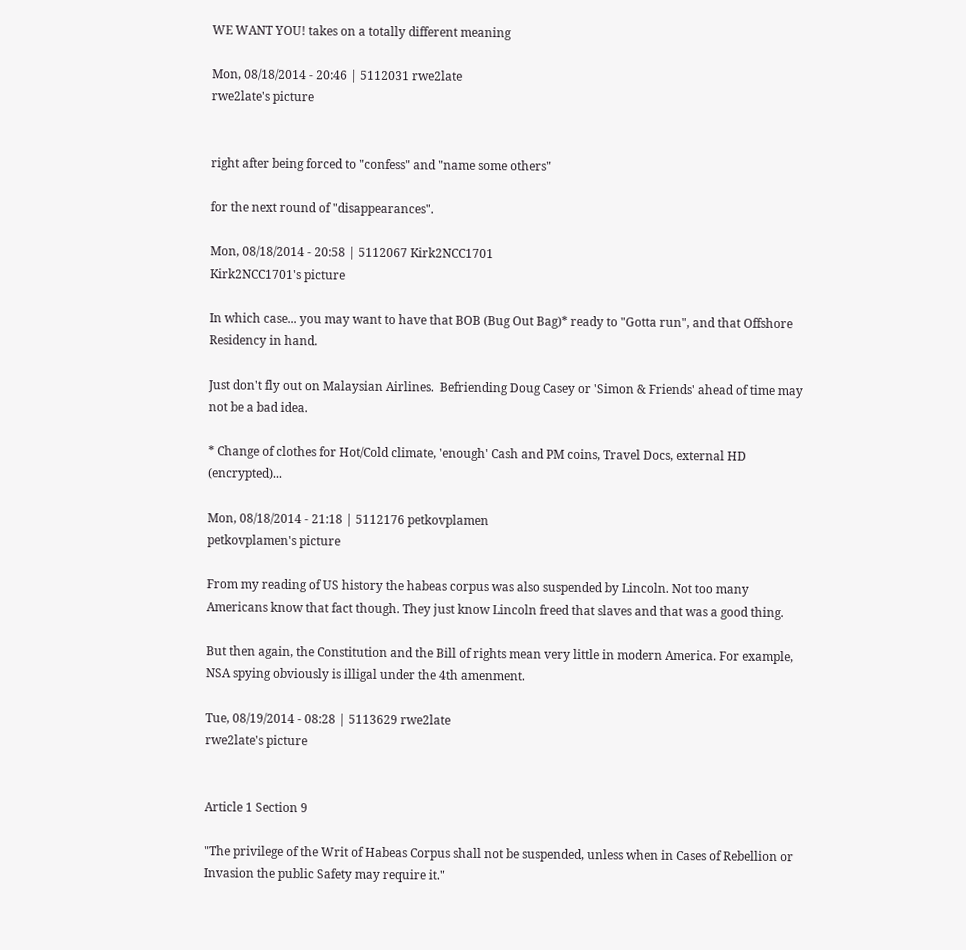WE WANT YOU! takes on a totally different meaning

Mon, 08/18/2014 - 20:46 | 5112031 rwe2late
rwe2late's picture


right after being forced to "confess" and "name some others"

for the next round of "disappearances".

Mon, 08/18/2014 - 20:58 | 5112067 Kirk2NCC1701
Kirk2NCC1701's picture

In which case... you may want to have that BOB (Bug Out Bag)* ready to "Gotta run", and that Offshore Residency in hand.

Just don't fly out on Malaysian Airlines.  Befriending Doug Casey or 'Simon & Friends' ahead of time may not be a bad idea.

* Change of clothes for Hot/Cold climate, 'enough' Cash and PM coins, Travel Docs, external HD (encrypted)...

Mon, 08/18/2014 - 21:18 | 5112176 petkovplamen
petkovplamen's picture

From my reading of US history the habeas corpus was also suspended by Lincoln. Not too many Americans know that fact though. They just know Lincoln freed that slaves and that was a good thing.

But then again, the Constitution and the Bill of rights mean very little in modern America. For example, NSA spying obviously is illigal under the 4th amenment.

Tue, 08/19/2014 - 08:28 | 5113629 rwe2late
rwe2late's picture


Article 1 Section 9

"The privilege of the Writ of Habeas Corpus shall not be suspended, unless when in Cases of Rebellion or Invasion the public Safety may require it."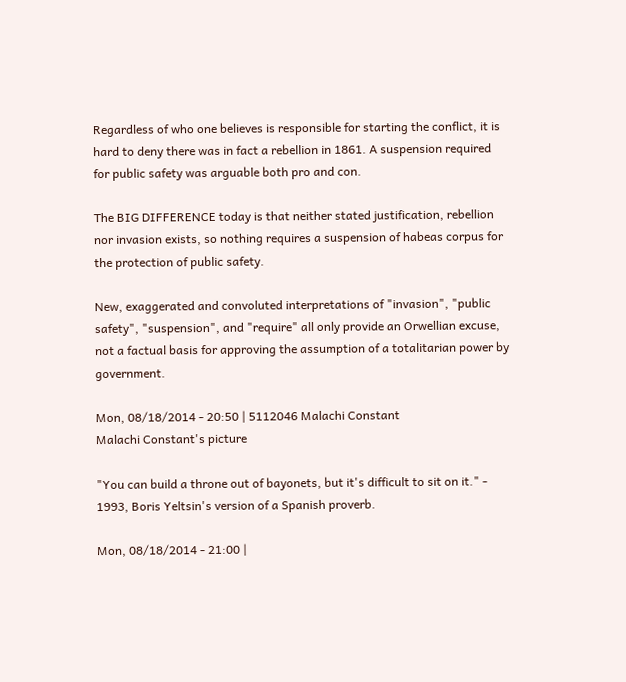Regardless of who one believes is responsible for starting the conflict, it is hard to deny there was in fact a rebellion in 1861. A suspension required for public safety was arguable both pro and con.

The BIG DIFFERENCE today is that neither stated justification, rebellion nor invasion exists, so nothing requires a suspension of habeas corpus for the protection of public safety.

New, exaggerated and convoluted interpretations of "invasion", "public safety", "suspension", and "require" all only provide an Orwellian excuse, not a factual basis for approving the assumption of a totalitarian power by government.

Mon, 08/18/2014 - 20:50 | 5112046 Malachi Constant
Malachi Constant's picture

"You can build a throne out of bayonets, but it's difficult to sit on it." - 1993, Boris Yeltsin's version of a Spanish proverb.

Mon, 08/18/2014 - 21:00 |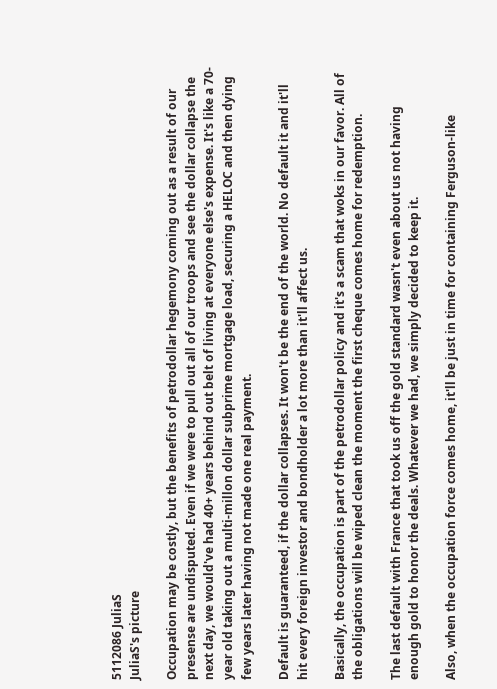5112086 JuliaS
JuliaS's picture

Occupation may be costly, but the benefits of petrodollar hegemony coming out as a result of our presense are undisputed. Even if we were to pull out all of our troops and see the dollar collapse the next day, we would've had 40+ years behind out belt of living at everyone else's expense. It's like a 70-year old taking out a multi-millon dollar subprime mortgage load, securing a HELOC and then dying few years later having not made one real payment.

Default is guaranteed, if the dollar collapses. It won't be the end of the world. No default it and it'll hit every foreign investor and bondholder a lot more than it'll affect us.

Basically, the occupation is part of the petrodollar policy and it's a scam that woks in our favor. All of the obligations will be wiped clean the moment the first cheque comes home for redemption.

The last default with France that took us off the gold standard wasn't even about us not having enough gold to honor the deals. Whatever we had, we simply decided to keep it.

Also, when the occupation force comes home, it'll be just in time for containing Ferguson-like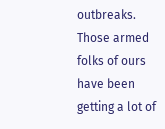outbreaks. Those armed folks of ours have been getting a lot of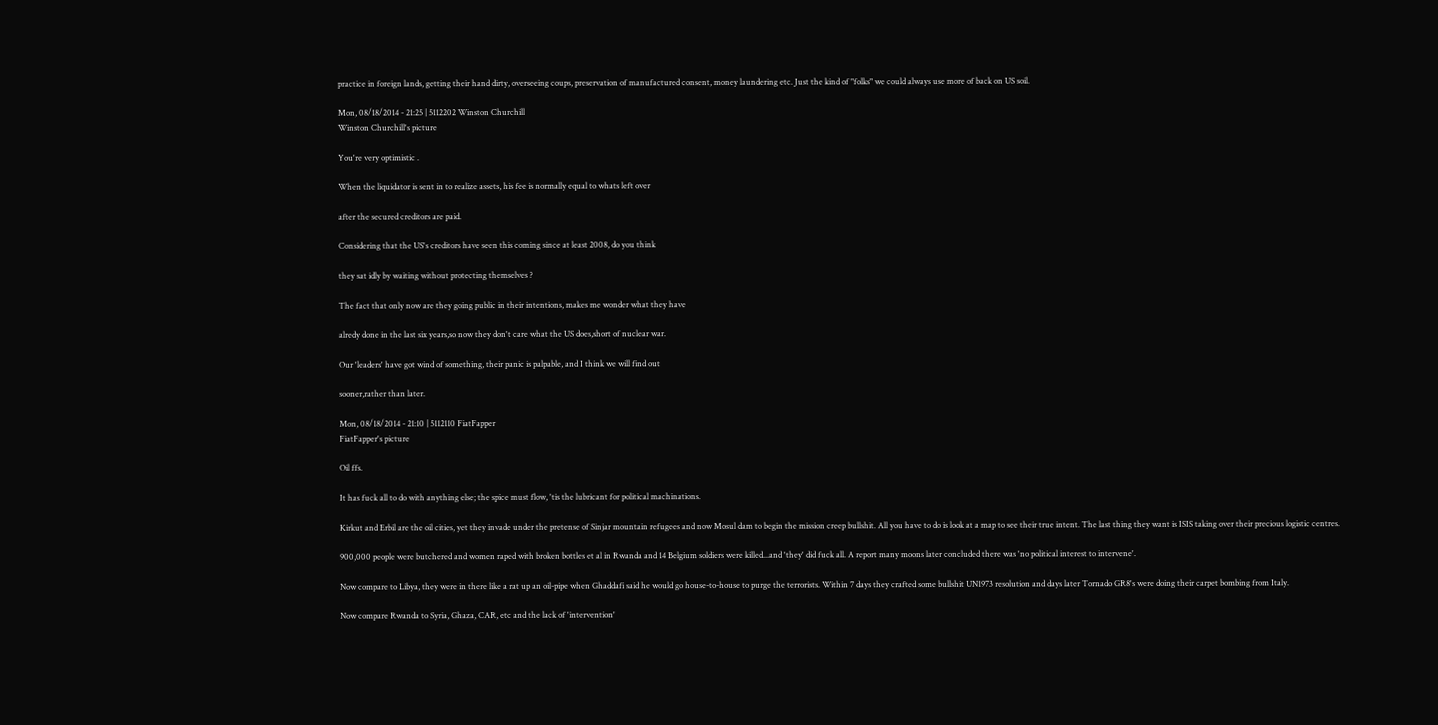practice in foreign lands, getting their hand dirty, overseeing coups, preservation of manufactured consent, money laundering etc. Just the kind of "folks" we could always use more of back on US soil.

Mon, 08/18/2014 - 21:25 | 5112202 Winston Churchill
Winston Churchill's picture

You're very optimistic .

When the liquidator is sent in to realize assets, his fee is normally equal to whats left over

after the secured creditors are paid.

Considering that the US's creditors have seen this coming since at least 2008, do you think

they sat idly by waiting without protecting themselves ?

The fact that only now are they going public in their intentions, makes me wonder what they have

alredy done in the last six years,so now they don't care what the US does,short of nuclear war.

Our 'leaders' have got wind of something, their panic is palpable, and I think we will find out

sooner,rather than later.

Mon, 08/18/2014 - 21:10 | 5112110 FiatFapper
FiatFapper's picture

Oil ffs.

It has fuck all to do with anything else; the spice must flow, 'tis the lubricant for political machinations.

Kirkut and Erbil are the oil cities, yet they invade under the pretense of Sinjar mountain refugees and now Mosul dam to begin the mission creep bullshit. All you have to do is look at a map to see their true intent. The last thing they want is ISIS taking over their precious logistic centres.

900,000 people were butchered and women raped with broken bottles et al in Rwanda and 14 Belgium soldiers were killed...and 'they' did fuck all. A report many moons later concluded there was 'no political interest to intervene'.

Now compare to Libya, they were in there like a rat up an oil-pipe when Ghaddafi said he would go house-to-house to purge the terrorists. Within 7 days they crafted some bullshit UN1973 resolution and days later Tornado GR8's were doing their carpet bombing from Italy.

Now compare Rwanda to Syria, Ghaza, CAR, etc and the lack of 'intervention'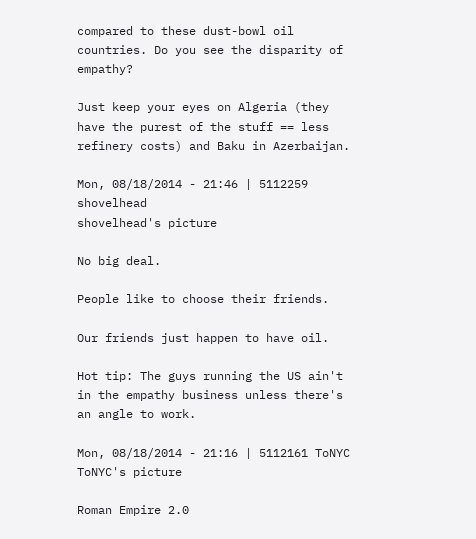compared to these dust-bowl oil countries. Do you see the disparity of empathy?

Just keep your eyes on Algeria (they have the purest of the stuff == less refinery costs) and Baku in Azerbaijan.

Mon, 08/18/2014 - 21:46 | 5112259 shovelhead
shovelhead's picture

No big deal.

People like to choose their friends.

Our friends just happen to have oil.

Hot tip: The guys running the US ain't in the empathy business unless there's an angle to work.

Mon, 08/18/2014 - 21:16 | 5112161 ToNYC
ToNYC's picture

Roman Empire 2.0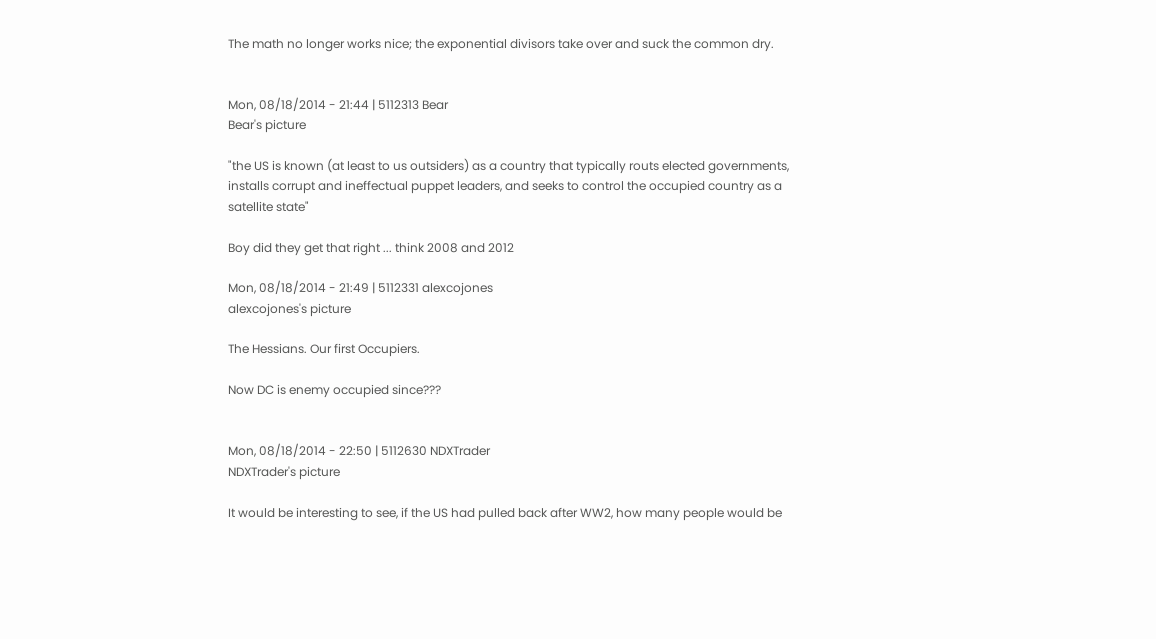The math no longer works nice; the exponential divisors take over and suck the common dry.


Mon, 08/18/2014 - 21:44 | 5112313 Bear
Bear's picture

"the US is known (at least to us outsiders) as a country that typically routs elected governments, installs corrupt and ineffectual puppet leaders, and seeks to control the occupied country as a satellite state"

Boy did they get that right ... think 2008 and 2012

Mon, 08/18/2014 - 21:49 | 5112331 alexcojones
alexcojones's picture

The Hessians. Our first Occupiers.

Now DC is enemy occupied since???


Mon, 08/18/2014 - 22:50 | 5112630 NDXTrader
NDXTrader's picture

It would be interesting to see, if the US had pulled back after WW2, how many people would be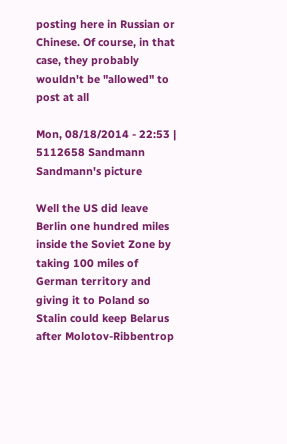posting here in Russian or Chinese. Of course, in that case, they probably wouldn't be "allowed" to post at all

Mon, 08/18/2014 - 22:53 | 5112658 Sandmann
Sandmann's picture

Well the US did leave Berlin one hundred miles inside the Soviet Zone by taking 100 miles of German territory and giving it to Poland so Stalin could keep Belarus after Molotov-Ribbentrop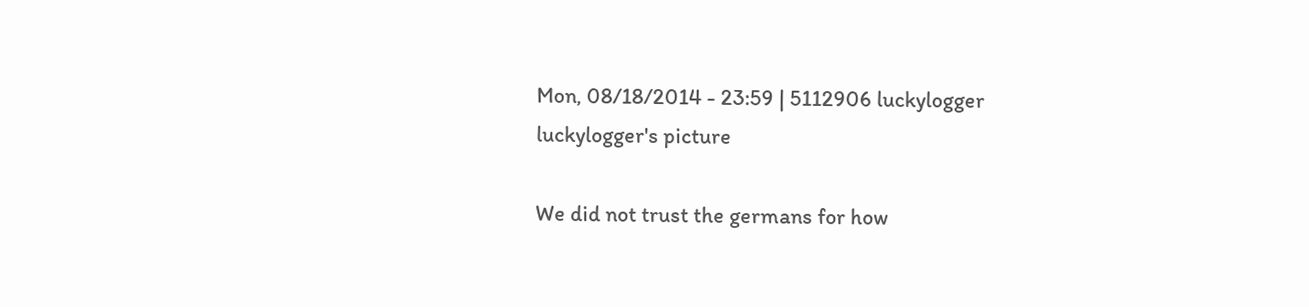Mon, 08/18/2014 - 23:59 | 5112906 luckylogger
luckylogger's picture

We did not trust the germans for how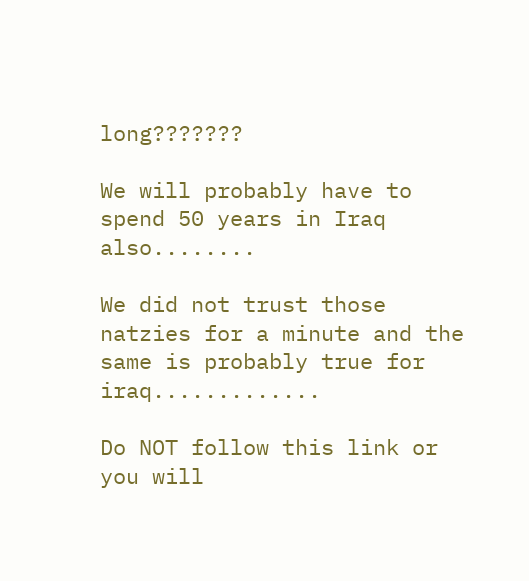long???????

We will probably have to spend 50 years in Iraq also........

We did not trust those natzies for a minute and the same is probably true for iraq.............

Do NOT follow this link or you will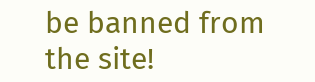be banned from the site!